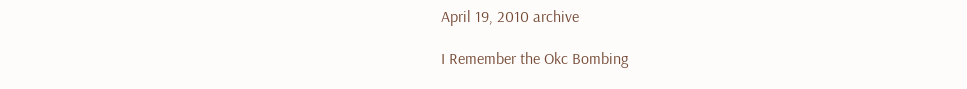April 19, 2010 archive

I Remember the Okc Bombing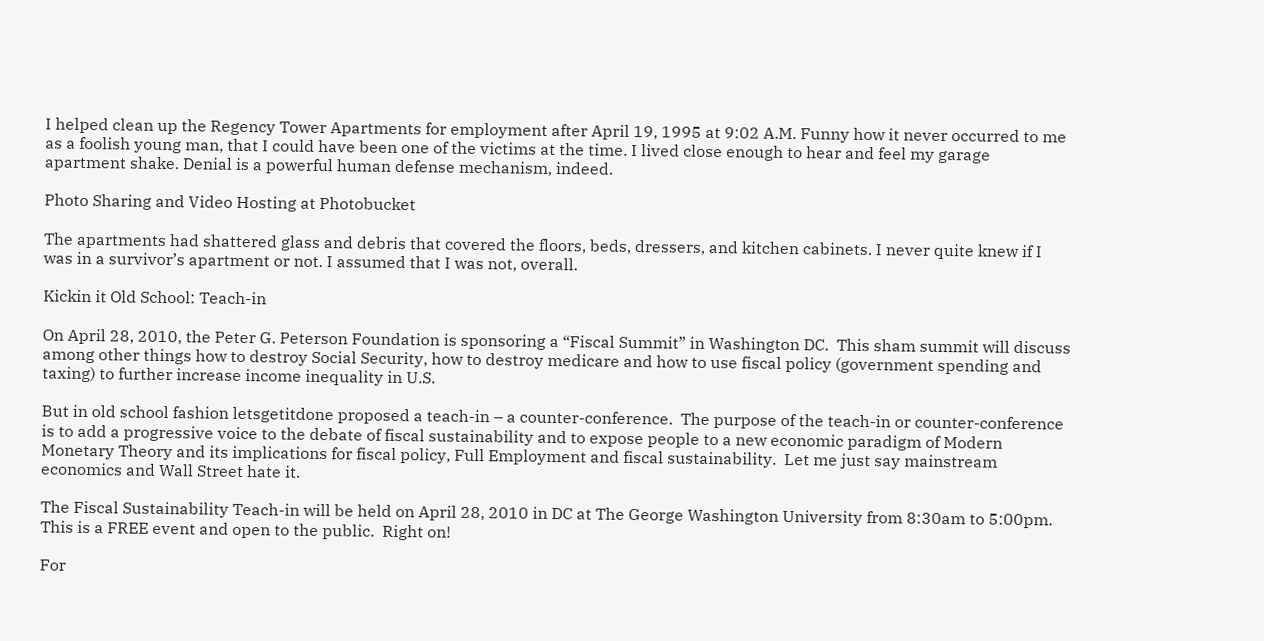I helped clean up the Regency Tower Apartments for employment after April 19, 1995 at 9:02 A.M. Funny how it never occurred to me as a foolish young man, that I could have been one of the victims at the time. I lived close enough to hear and feel my garage apartment shake. Denial is a powerful human defense mechanism, indeed.

Photo Sharing and Video Hosting at Photobucket

The apartments had shattered glass and debris that covered the floors, beds, dressers, and kitchen cabinets. I never quite knew if I was in a survivor’s apartment or not. I assumed that I was not, overall.

Kickin it Old School: Teach-in

On April 28, 2010, the Peter G. Peterson Foundation is sponsoring a “Fiscal Summit” in Washington DC.  This sham summit will discuss among other things how to destroy Social Security, how to destroy medicare and how to use fiscal policy (government spending and taxing) to further increase income inequality in U.S.

But in old school fashion letsgetitdone proposed a teach-in – a counter-conference.  The purpose of the teach-in or counter-conference is to add a progressive voice to the debate of fiscal sustainability and to expose people to a new economic paradigm of Modern Monetary Theory and its implications for fiscal policy, Full Employment and fiscal sustainability.  Let me just say mainstream economics and Wall Street hate it.

The Fiscal Sustainability Teach-in will be held on April 28, 2010 in DC at The George Washington University from 8:30am to 5:00pm.  This is a FREE event and open to the public.  Right on!

For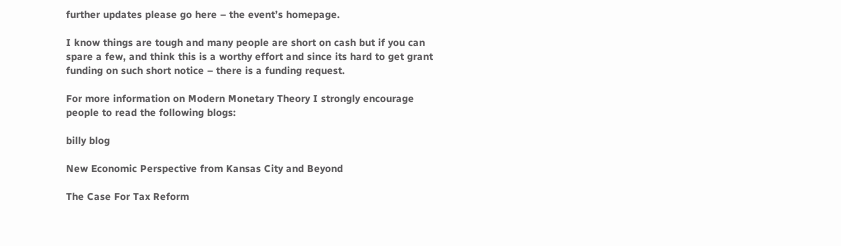further updates please go here – the event’s homepage.

I know things are tough and many people are short on cash but if you can spare a few, and think this is a worthy effort and since its hard to get grant funding on such short notice – there is a funding request.

For more information on Modern Monetary Theory I strongly encourage people to read the following blogs:

billy blog

New Economic Perspective from Kansas City and Beyond

The Case For Tax Reform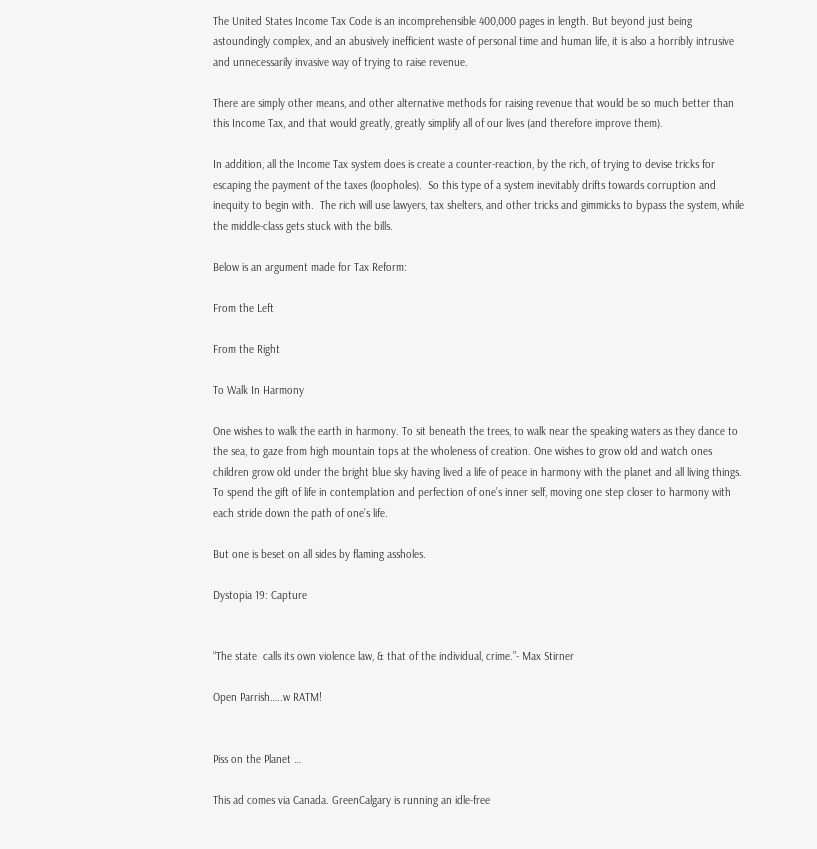The United States Income Tax Code is an incomprehensible 400,000 pages in length. But beyond just being astoundingly complex, and an abusively inefficient waste of personal time and human life, it is also a horribly intrusive and unnecessarily invasive way of trying to raise revenue.

There are simply other means, and other alternative methods for raising revenue that would be so much better than this Income Tax, and that would greatly, greatly simplify all of our lives (and therefore improve them).

In addition, all the Income Tax system does is create a counter-reaction, by the rich, of trying to devise tricks for escaping the payment of the taxes (loopholes).  So this type of a system inevitably drifts towards corruption and inequity to begin with.  The rich will use lawyers, tax shelters, and other tricks and gimmicks to bypass the system, while the middle-class gets stuck with the bills.

Below is an argument made for Tax Reform:

From the Left

From the Right

To Walk In Harmony

One wishes to walk the earth in harmony. To sit beneath the trees, to walk near the speaking waters as they dance to the sea, to gaze from high mountain tops at the wholeness of creation. One wishes to grow old and watch ones children grow old under the bright blue sky having lived a life of peace in harmony with the planet and all living things. To spend the gift of life in contemplation and perfection of one’s inner self, moving one step closer to harmony with each stride down the path of one’s life.

But one is beset on all sides by flaming assholes.

Dystopia 19: Capture


“The state  calls its own violence law, & that of the individual, crime.”- Max Stirner

Open Parrish…..w RATM!


Piss on the Planet …

This ad comes via Canada. GreenCalgary is running an idle-free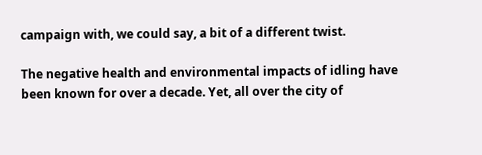campaign with, we could say, a bit of a different twist.

The negative health and environmental impacts of idling have been known for over a decade. Yet, all over the city of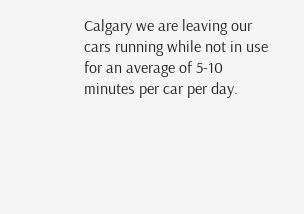Calgary we are leaving our cars running while not in use for an average of 5-10 minutes per car per day.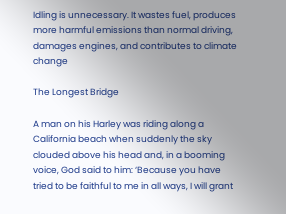Idling is unnecessary. It wastes fuel, produces more harmful emissions than normal driving, damages engines, and contributes to climate change

The Longest Bridge

A man on his Harley was riding along a California beach when suddenly the sky clouded above his head and, in a booming voice, God said to him: ‘Because you have tried to be faithful to me in all ways, I will grant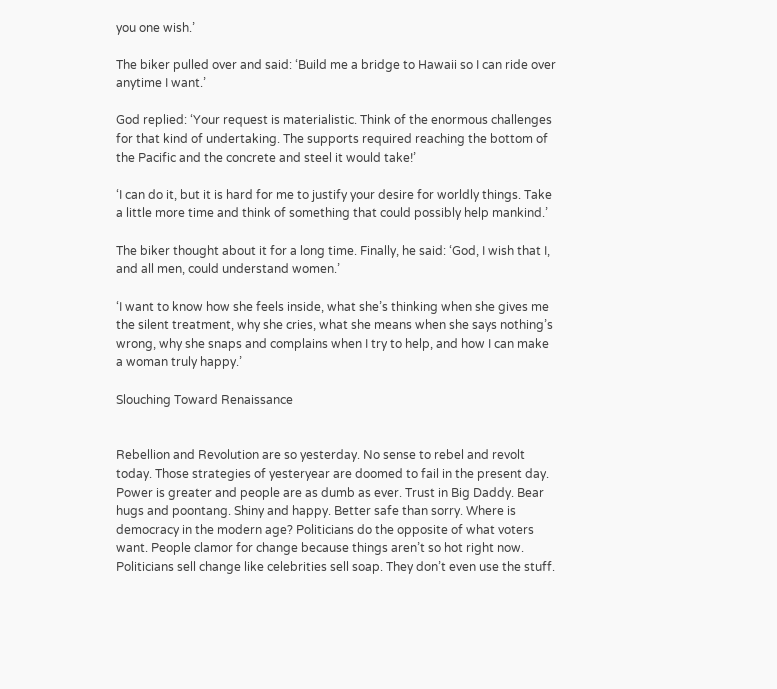you one wish.’

The biker pulled over and said: ‘Build me a bridge to Hawaii so I can ride over anytime I want.’

God replied: ‘Your request is materialistic. Think of the enormous challenges for that kind of undertaking. The supports required reaching the bottom of the Pacific and the concrete and steel it would take!’

‘I can do it, but it is hard for me to justify your desire for worldly things. Take a little more time and think of something that could possibly help mankind.’

The biker thought about it for a long time. Finally, he said: ‘God, I wish that I, and all men, could understand women.’

‘I want to know how she feels inside, what she’s thinking when she gives me the silent treatment, why she cries, what she means when she says nothing’s wrong, why she snaps and complains when I try to help, and how I can make a woman truly happy.’

Slouching Toward Renaissance


Rebellion and Revolution are so yesterday. No sense to rebel and revolt today. Those strategies of yesteryear are doomed to fail in the present day. Power is greater and people are as dumb as ever. Trust in Big Daddy. Bear hugs and poontang. Shiny and happy. Better safe than sorry. Where is democracy in the modern age? Politicians do the opposite of what voters want. People clamor for change because things aren’t so hot right now. Politicians sell change like celebrities sell soap. They don’t even use the stuff.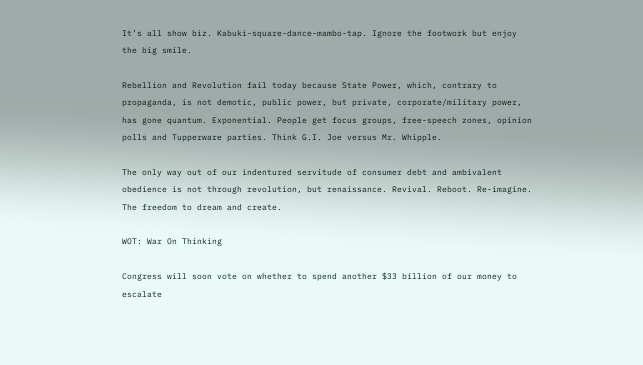It’s all show biz. Kabuki-square-dance-mambo-tap. Ignore the footwork but enjoy the big smile.

Rebellion and Revolution fail today because State Power, which, contrary to propaganda, is not demotic, public power, but private, corporate/military power, has gone quantum. Exponential. People get focus groups, free-speech zones, opinion polls and Tupperware parties. Think G.I. Joe versus Mr. Whipple.

The only way out of our indentured servitude of consumer debt and ambivalent obedience is not through revolution, but renaissance. Revival. Reboot. Re-imagine. The freedom to dream and create.

WOT: War On Thinking

Congress will soon vote on whether to spend another $33 billion of our money to escalate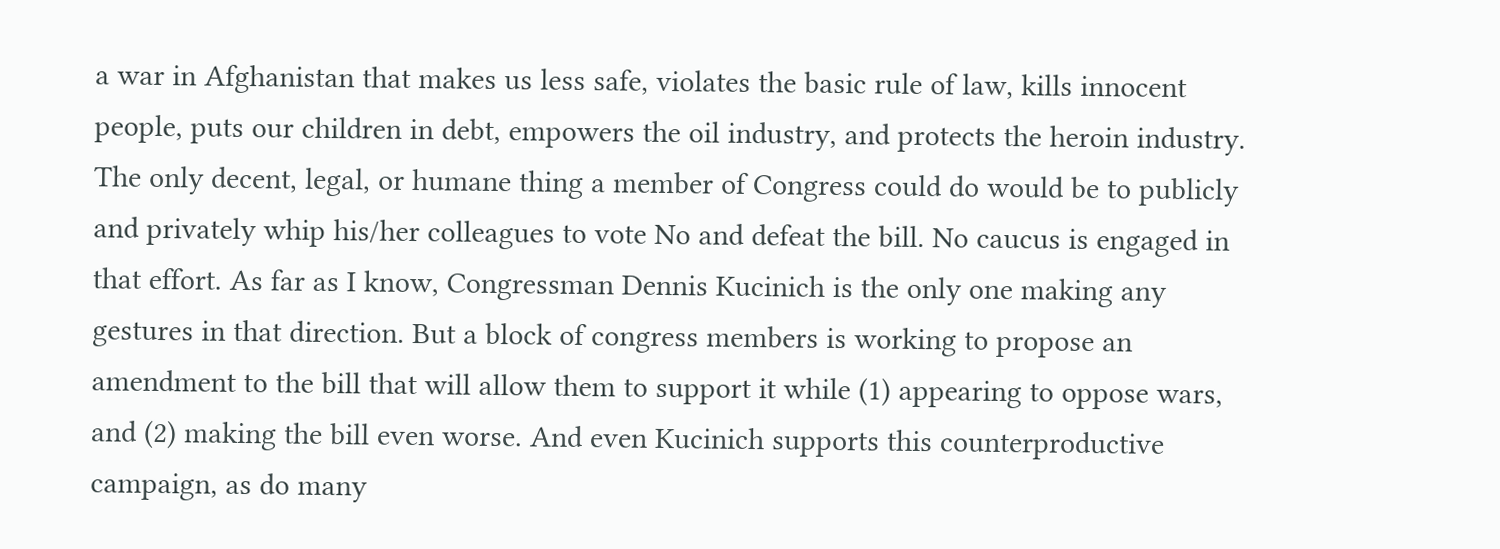a war in Afghanistan that makes us less safe, violates the basic rule of law, kills innocent people, puts our children in debt, empowers the oil industry, and protects the heroin industry. The only decent, legal, or humane thing a member of Congress could do would be to publicly and privately whip his/her colleagues to vote No and defeat the bill. No caucus is engaged in that effort. As far as I know, Congressman Dennis Kucinich is the only one making any gestures in that direction. But a block of congress members is working to propose an amendment to the bill that will allow them to support it while (1) appearing to oppose wars, and (2) making the bill even worse. And even Kucinich supports this counterproductive campaign, as do many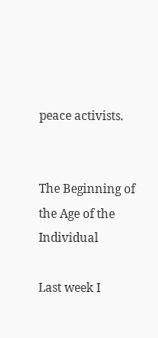peace activists.


The Beginning of the Age of the Individual

Last week I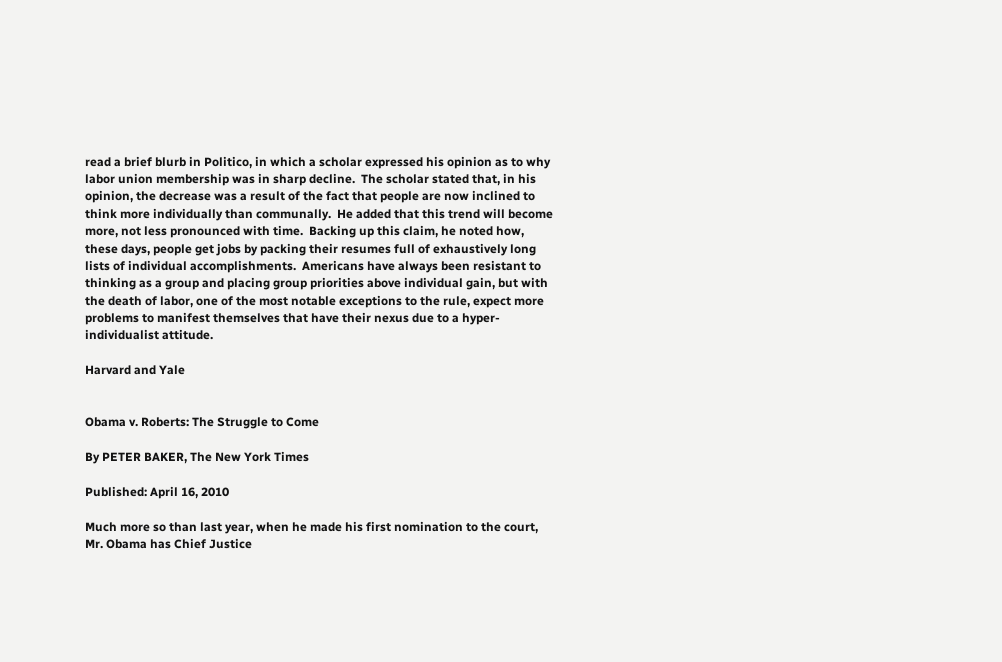read a brief blurb in Politico, in which a scholar expressed his opinion as to why labor union membership was in sharp decline.  The scholar stated that, in his opinion, the decrease was a result of the fact that people are now inclined to think more individually than communally.  He added that this trend will become more, not less pronounced with time.  Backing up this claim, he noted how, these days, people get jobs by packing their resumes full of exhaustively long lists of individual accomplishments.  Americans have always been resistant to thinking as a group and placing group priorities above individual gain, but with the death of labor, one of the most notable exceptions to the rule, expect more problems to manifest themselves that have their nexus due to a hyper-individualist attitude.

Harvard and Yale


Obama v. Roberts: The Struggle to Come

By PETER BAKER, The New York Times

Published: April 16, 2010

Much more so than last year, when he made his first nomination to the court, Mr. Obama has Chief Justice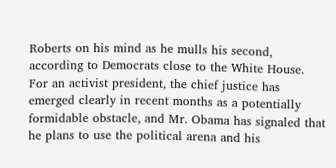Roberts on his mind as he mulls his second, according to Democrats close to the White House. For an activist president, the chief justice has emerged clearly in recent months as a potentially formidable obstacle, and Mr. Obama has signaled that he plans to use the political arena and his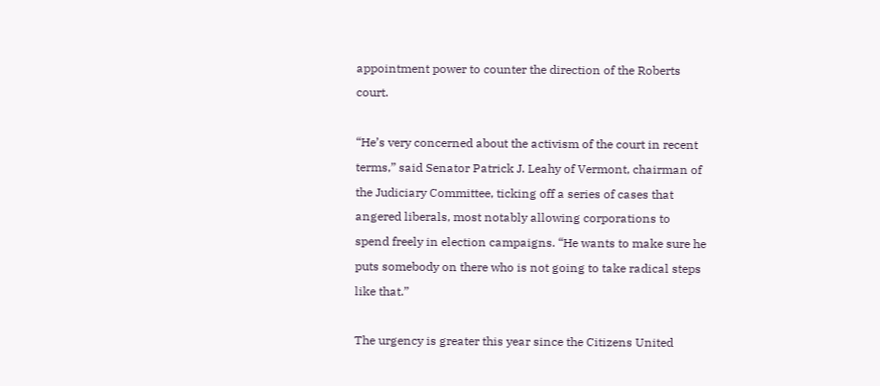appointment power to counter the direction of the Roberts court.

“He’s very concerned about the activism of the court in recent terms,” said Senator Patrick J. Leahy of Vermont, chairman of the Judiciary Committee, ticking off a series of cases that angered liberals, most notably allowing corporations to spend freely in election campaigns. “He wants to make sure he puts somebody on there who is not going to take radical steps like that.”

The urgency is greater this year since the Citizens United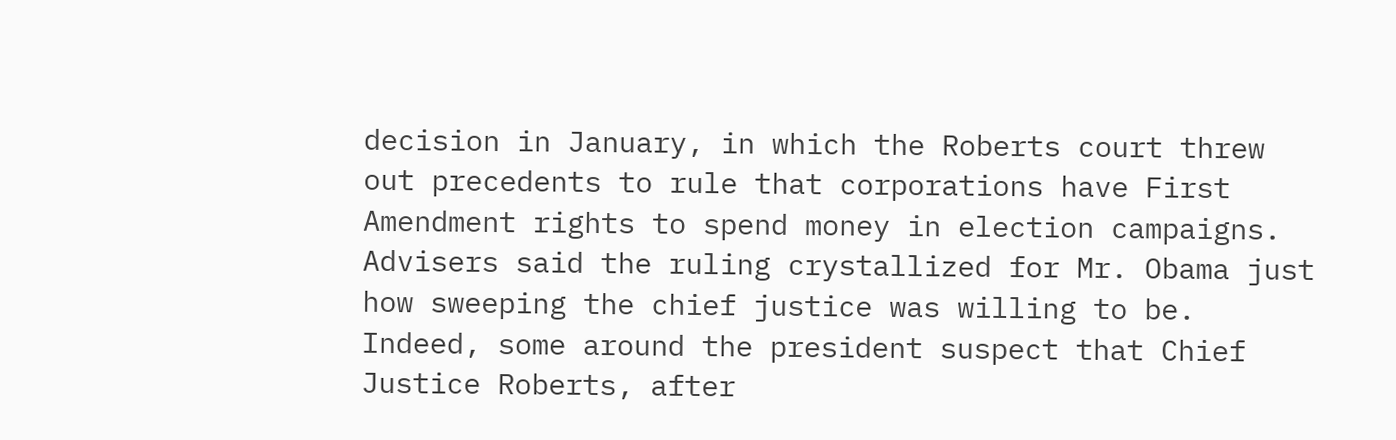decision in January, in which the Roberts court threw out precedents to rule that corporations have First Amendment rights to spend money in election campaigns. Advisers said the ruling crystallized for Mr. Obama just how sweeping the chief justice was willing to be. Indeed, some around the president suspect that Chief Justice Roberts, after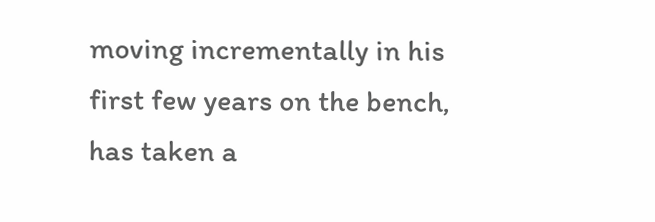moving incrementally in his first few years on the bench, has taken a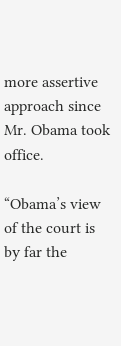more assertive approach since Mr. Obama took office.

“Obama’s view of the court is by far the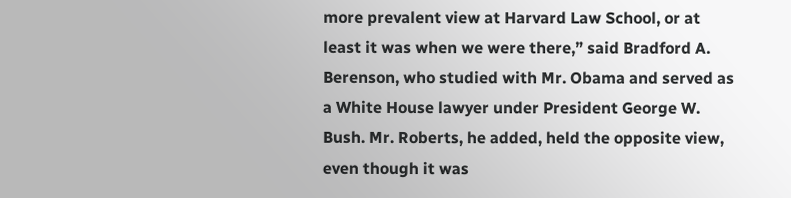more prevalent view at Harvard Law School, or at least it was when we were there,” said Bradford A. Berenson, who studied with Mr. Obama and served as a White House lawyer under President George W. Bush. Mr. Roberts, he added, held the opposite view, even though it was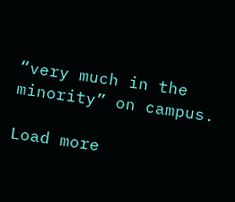“very much in the minority” on campus.

Load more